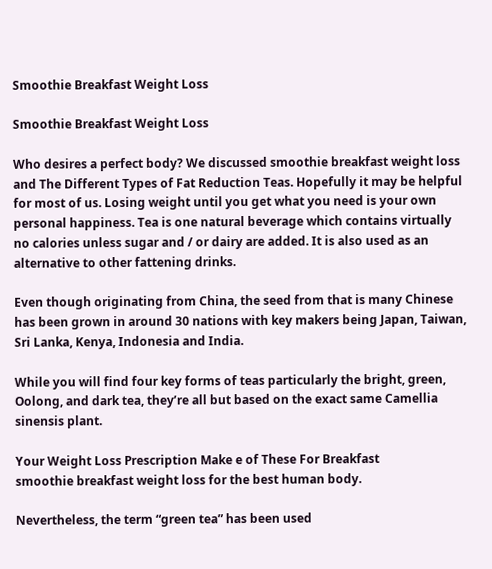Smoothie Breakfast Weight Loss

Smoothie Breakfast Weight Loss

Who desires a perfect body? We discussed smoothie breakfast weight loss
and The Different Types of Fat Reduction Teas. Hopefully it may be helpful for most of us. Losing weight until you get what you need is your own personal happiness. Tea is one natural beverage which contains virtually no calories unless sugar and / or dairy are added. It is also used as an alternative to other fattening drinks.

Even though originating from China, the seed from that is many Chinese has been grown in around 30 nations with key makers being Japan, Taiwan, Sri Lanka, Kenya, Indonesia and India.

While you will find four key forms of teas particularly the bright, green, Oolong, and dark tea, they’re all but based on the exact same Camellia sinensis plant.

Your Weight Loss Prescription Make e of These For Breakfast
smoothie breakfast weight loss for the best human body.

Nevertheless, the term “green tea” has been used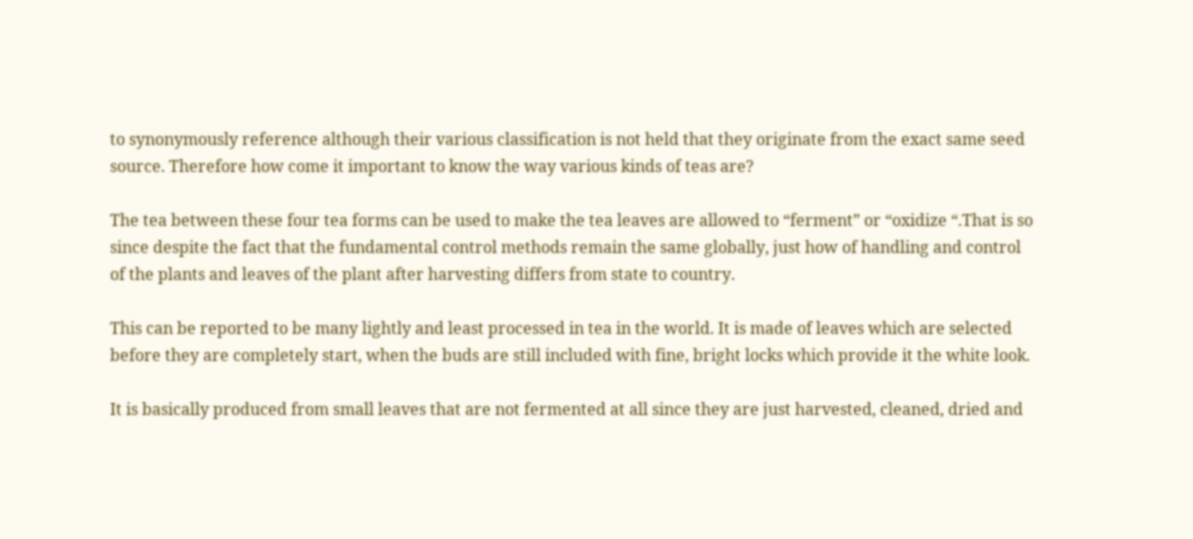to synonymously reference although their various classification is not held that they originate from the exact same seed source. Therefore how come it important to know the way various kinds of teas are?

The tea between these four tea forms can be used to make the tea leaves are allowed to “ferment” or “oxidize “.That is so since despite the fact that the fundamental control methods remain the same globally, just how of handling and control of the plants and leaves of the plant after harvesting differs from state to country.

This can be reported to be many lightly and least processed in tea in the world. It is made of leaves which are selected before they are completely start, when the buds are still included with fine, bright locks which provide it the white look.

It is basically produced from small leaves that are not fermented at all since they are just harvested, cleaned, dried and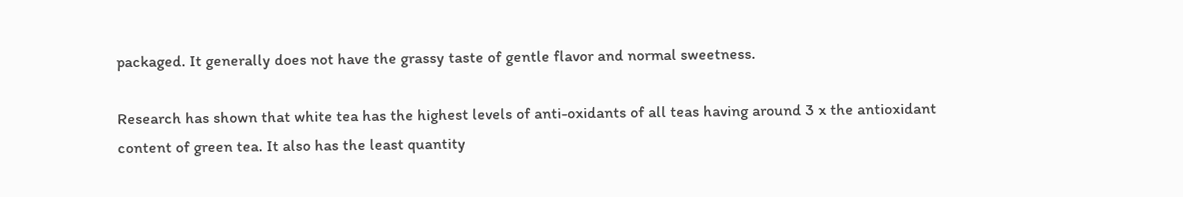packaged. It generally does not have the grassy taste of gentle flavor and normal sweetness.

Research has shown that white tea has the highest levels of anti-oxidants of all teas having around 3 x the antioxidant content of green tea. It also has the least quantity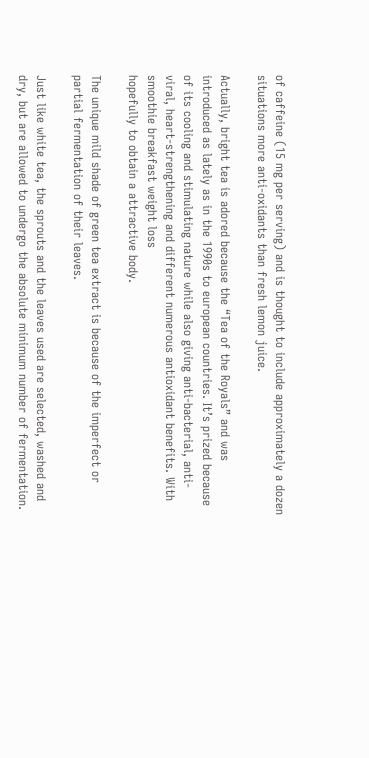of caffeine (15 mg per serving) and is thought to include approximately a dozen situations more anti-oxidants than fresh lemon juice.

Actually, bright tea is adored because the “Tea of the Royals” and was introduced as lately as in the 1990s to european countries. It’s prized because of its cooling and stimulating nature while also giving anti-bacterial, anti-viral, heart-strengthening and different numerous antioxidant benefits. With smoothie breakfast weight loss
hopefully to obtain a attractive body.

The unique mild shade of green tea extract is because of the imperfect or partial fermentation of their leaves.

Just like white tea, the sprouts and the leaves used are selected, washed and dry, but are allowed to undergo the absolute minimum number of fermentation.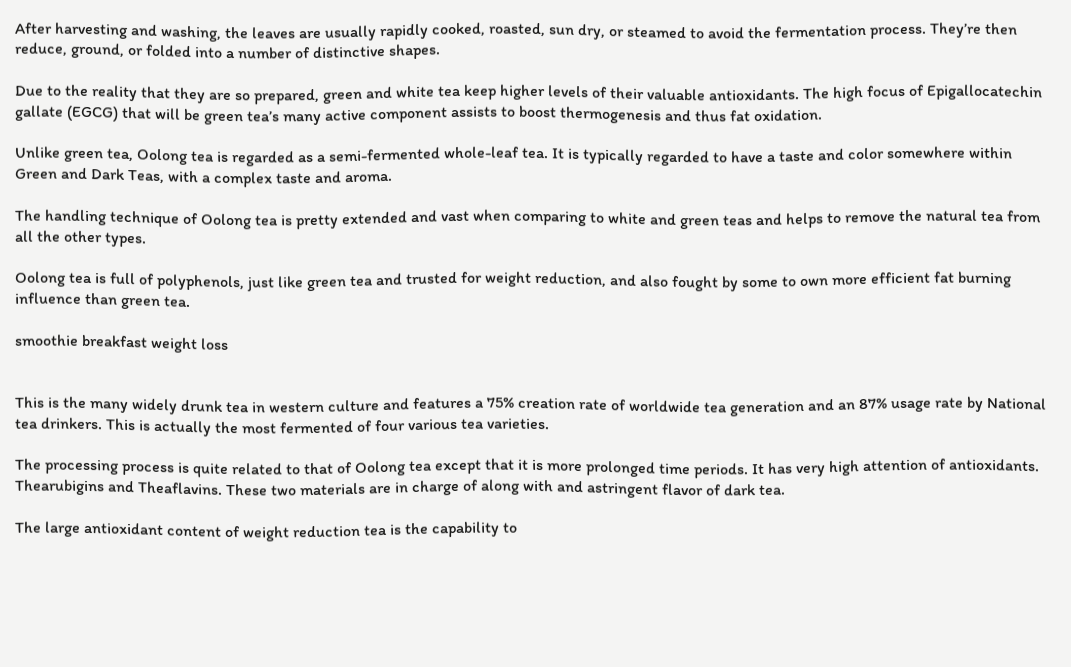After harvesting and washing, the leaves are usually rapidly cooked, roasted, sun dry, or steamed to avoid the fermentation process. They’re then reduce, ground, or folded into a number of distinctive shapes.

Due to the reality that they are so prepared, green and white tea keep higher levels of their valuable antioxidants. The high focus of Epigallocatechin gallate (EGCG) that will be green tea’s many active component assists to boost thermogenesis and thus fat oxidation.

Unlike green tea, Oolong tea is regarded as a semi-fermented whole-leaf tea. It is typically regarded to have a taste and color somewhere within Green and Dark Teas, with a complex taste and aroma.

The handling technique of Oolong tea is pretty extended and vast when comparing to white and green teas and helps to remove the natural tea from all the other types.

Oolong tea is full of polyphenols, just like green tea and trusted for weight reduction, and also fought by some to own more efficient fat burning influence than green tea.

smoothie breakfast weight loss


This is the many widely drunk tea in western culture and features a 75% creation rate of worldwide tea generation and an 87% usage rate by National tea drinkers. This is actually the most fermented of four various tea varieties.

The processing process is quite related to that of Oolong tea except that it is more prolonged time periods. It has very high attention of antioxidants. Thearubigins and Theaflavins. These two materials are in charge of along with and astringent flavor of dark tea.

The large antioxidant content of weight reduction tea is the capability to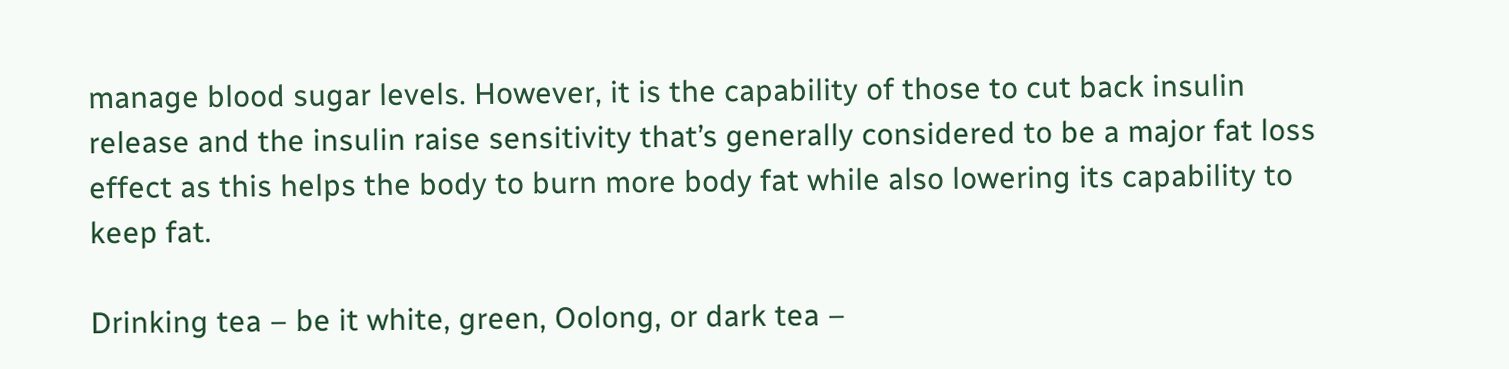manage blood sugar levels. However, it is the capability of those to cut back insulin release and the insulin raise sensitivity that’s generally considered to be a major fat loss effect as this helps the body to burn more body fat while also lowering its capability to keep fat.

Drinking tea – be it white, green, Oolong, or dark tea –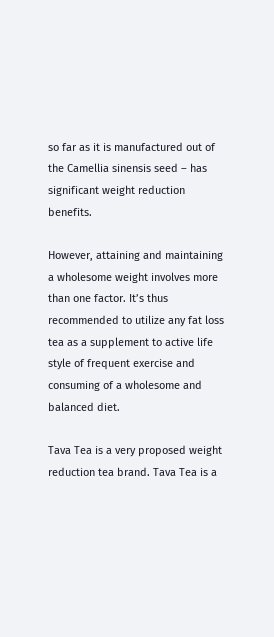so far as it is manufactured out of the Camellia sinensis seed – has significant weight reduction benefits.

However, attaining and maintaining a wholesome weight involves more than one factor. It’s thus recommended to utilize any fat loss tea as a supplement to active life style of frequent exercise and consuming of a wholesome and balanced diet.

Tava Tea is a very proposed weight reduction tea brand. Tava Tea is a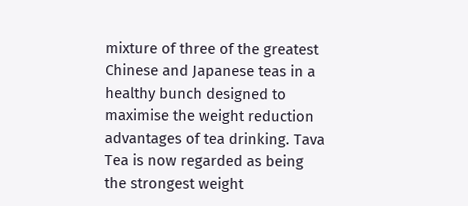mixture of three of the greatest Chinese and Japanese teas in a healthy bunch designed to maximise the weight reduction advantages of tea drinking. Tava Tea is now regarded as being the strongest weight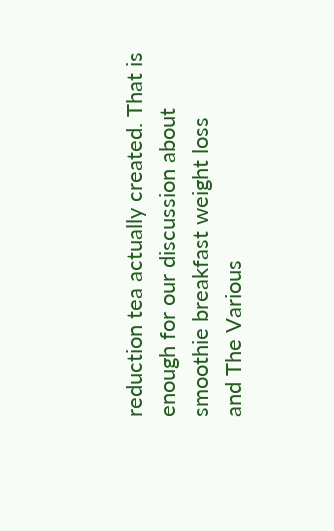reduction tea actually created. That is enough for our discussion about smoothie breakfast weight loss
and The Various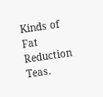Kinds of Fat Reduction Teas.